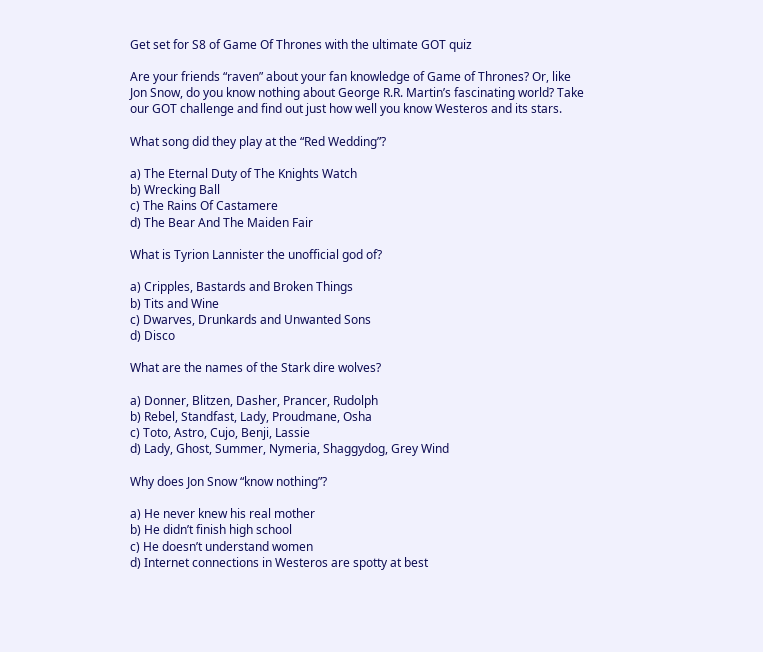Get set for S8 of Game Of Thrones with the ultimate GOT quiz

Are your friends “raven” about your fan knowledge of Game of Thrones? Or, like Jon Snow, do you know nothing about George R.R. Martin’s fascinating world? Take our GOT challenge and find out just how well you know Westeros and its stars.

What song did they play at the “Red Wedding”?

a) The Eternal Duty of The Knights Watch
b) Wrecking Ball
c) The Rains Of Castamere
d) The Bear And The Maiden Fair

What is Tyrion Lannister the unofficial god of?

a) Cripples, Bastards and Broken Things
b) Tits and Wine
c) Dwarves, Drunkards and Unwanted Sons
d) Disco

What are the names of the Stark dire wolves?

a) Donner, Blitzen, Dasher, Prancer, Rudolph
b) Rebel, Standfast, Lady, Proudmane, Osha
c) Toto, Astro, Cujo, Benji, Lassie
d) Lady, Ghost, Summer, Nymeria, Shaggydog, Grey Wind

Why does Jon Snow “know nothing”?

a) He never knew his real mother
b) He didn’t finish high school
c) He doesn’t understand women
d) Internet connections in Westeros are spotty at best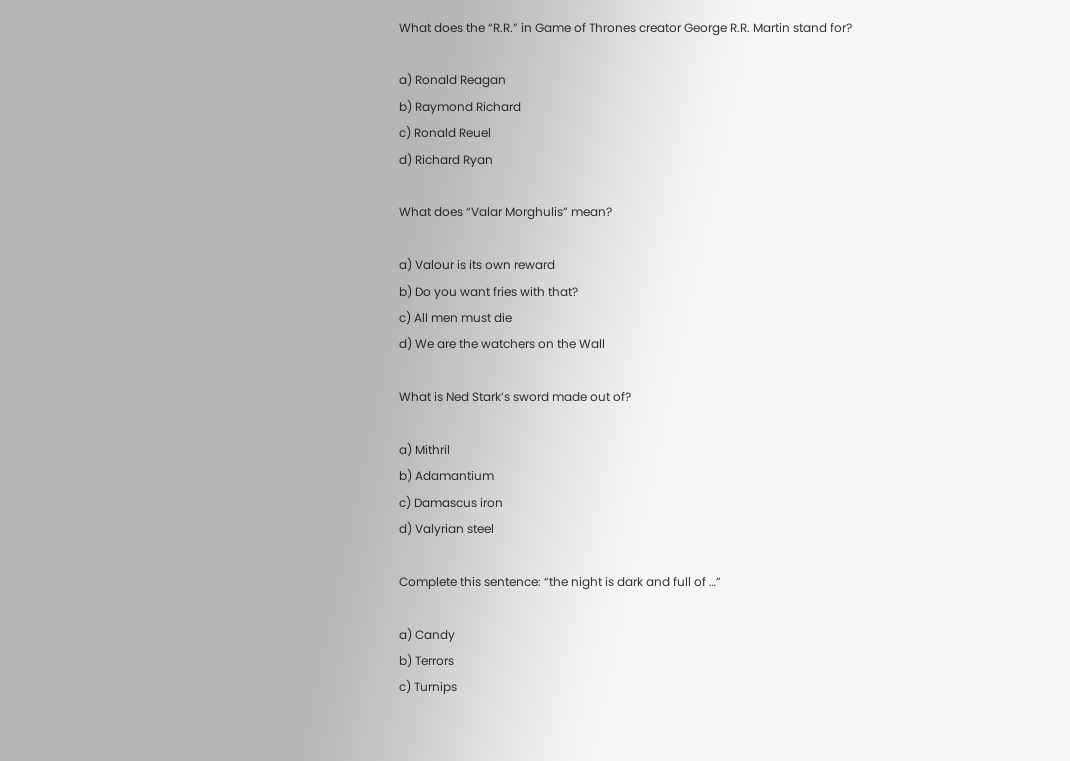What does the “R.R.” in Game of Thrones creator George R.R. Martin stand for?

a) Ronald Reagan
b) Raymond Richard
c) Ronald Reuel
d) Richard Ryan

What does “Valar Morghulis” mean?

a) Valour is its own reward
b) Do you want fries with that?
c) All men must die
d) We are the watchers on the Wall

What is Ned Stark’s sword made out of?

a) Mithril
b) Adamantium
c) Damascus iron
d) Valyrian steel

Complete this sentence: “the night is dark and full of …”

a) Candy
b) Terrors
c) Turnips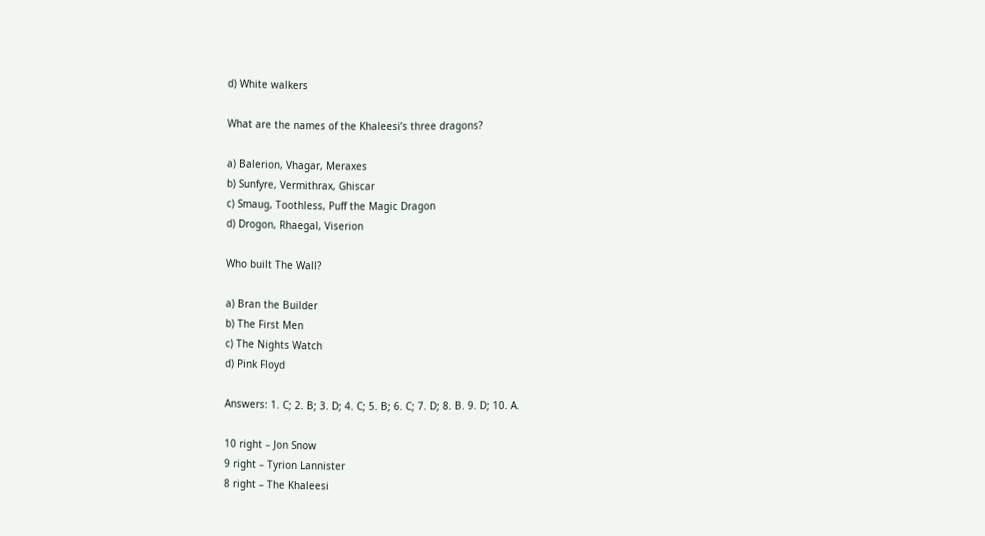d) White walkers

What are the names of the Khaleesi’s three dragons?

a) Balerion, Vhagar, Meraxes
b) Sunfyre, Vermithrax, Ghiscar
c) Smaug, Toothless, Puff the Magic Dragon
d) Drogon, Rhaegal, Viserion

Who built The Wall?

a) Bran the Builder
b) The First Men
c) The Nights Watch
d) Pink Floyd

Answers: 1. C; 2. B; 3. D; 4. C; 5. B; 6. C; 7. D; 8. B. 9. D; 10. A.

10 right – Jon Snow
9 right – Tyrion Lannister
8 right – The Khaleesi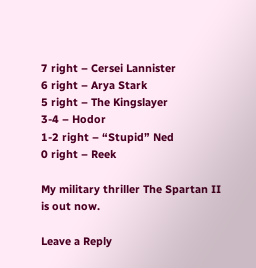7 right – Cersei Lannister
6 right – Arya Stark
5 right – The Kingslayer
3-4 – Hodor
1-2 right – “Stupid” Ned
0 right – Reek

My military thriller The Spartan II is out now.

Leave a Reply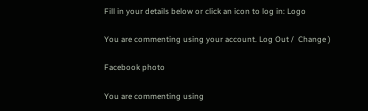Fill in your details below or click an icon to log in: Logo

You are commenting using your account. Log Out /  Change )

Facebook photo

You are commenting using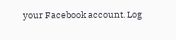your Facebook account. Log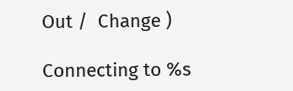Out /  Change )

Connecting to %s